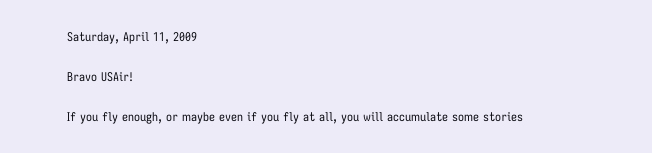Saturday, April 11, 2009

Bravo USAir!

If you fly enough, or maybe even if you fly at all, you will accumulate some stories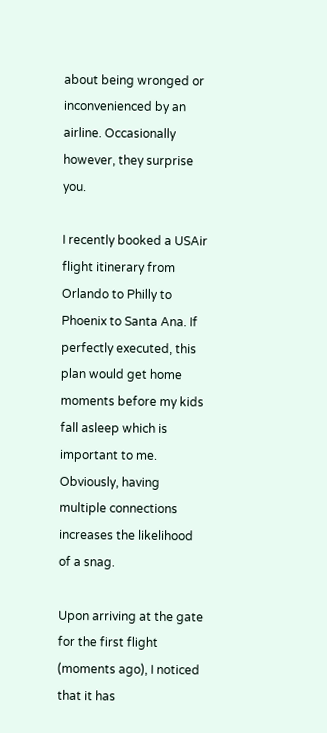about being wronged or inconvenienced by an airline. Occasionally however, they surprise you.

I recently booked a USAir flight itinerary from Orlando to Philly to Phoenix to Santa Ana. If perfectly executed, this plan would get home moments before my kids fall asleep which is important to me. Obviously, having multiple connections increases the likelihood of a snag.

Upon arriving at the gate for the first flight (moments ago), I noticed that it has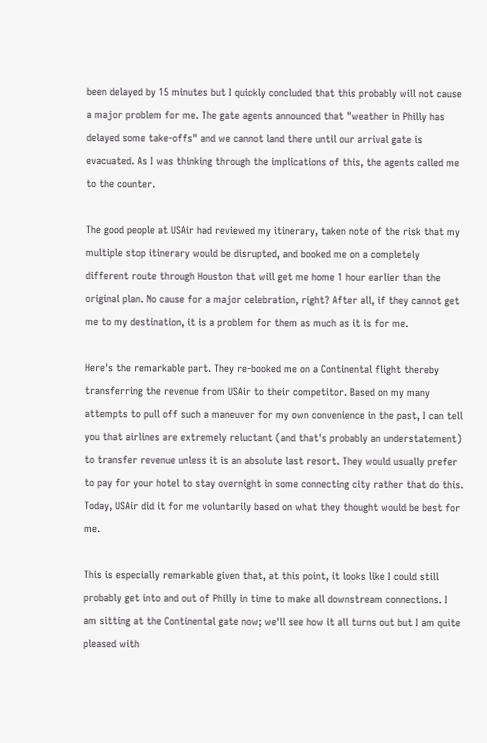been delayed by 15 minutes but I quickly concluded that this probably will not cause a major problem for me. The gate agents announced that "weather in Philly has delayed some take-offs" and we cannot land there until our arrival gate is evacuated. As I was thinking through the implications of this, the agents called me to the counter.

The good people at USAir had reviewed my itinerary, taken note of the risk that my multiple stop itinerary would be disrupted, and booked me on a completely different route through Houston that will get me home 1 hour earlier than the original plan. No cause for a major celebration, right? After all, if they cannot get me to my destination, it is a problem for them as much as it is for me.

Here's the remarkable part. They re-booked me on a Continental flight thereby transferring the revenue from USAir to their competitor. Based on my many attempts to pull off such a maneuver for my own convenience in the past, I can tell you that airlines are extremely reluctant (and that's probably an understatement) to transfer revenue unless it is an absolute last resort. They would usually prefer to pay for your hotel to stay overnight in some connecting city rather that do this. Today, USAir did it for me voluntarily based on what they thought would be best for me.

This is especially remarkable given that, at this point, it looks like I could still probably get into and out of Philly in time to make all downstream connections. I am sitting at the Continental gate now; we'll see how it all turns out but I am quite pleased with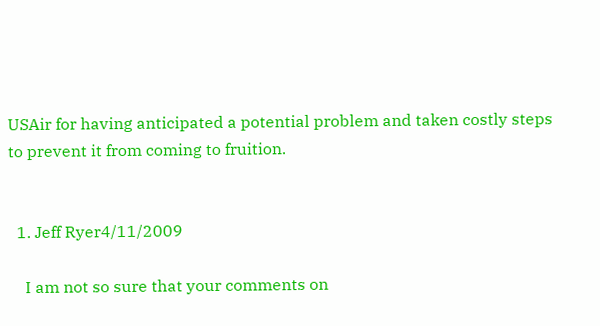USAir for having anticipated a potential problem and taken costly steps to prevent it from coming to fruition.


  1. Jeff Ryer4/11/2009

    I am not so sure that your comments on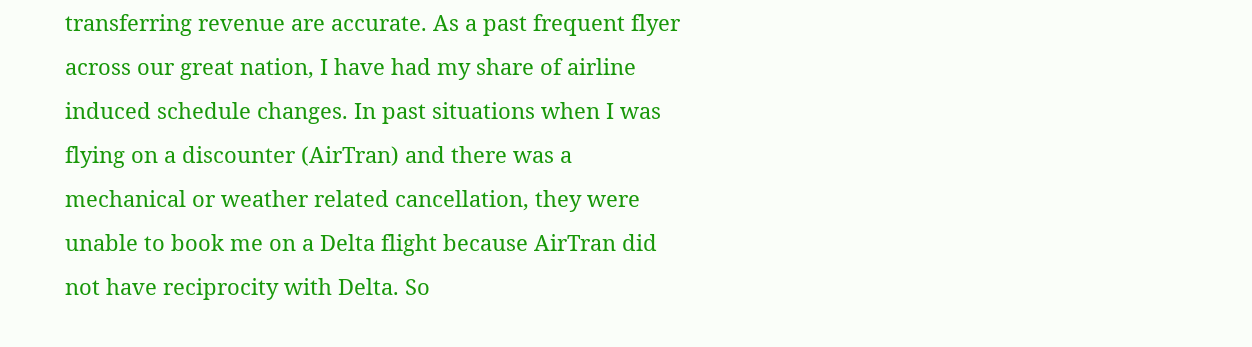transferring revenue are accurate. As a past frequent flyer across our great nation, I have had my share of airline induced schedule changes. In past situations when I was flying on a discounter (AirTran) and there was a mechanical or weather related cancellation, they were unable to book me on a Delta flight because AirTran did not have reciprocity with Delta. So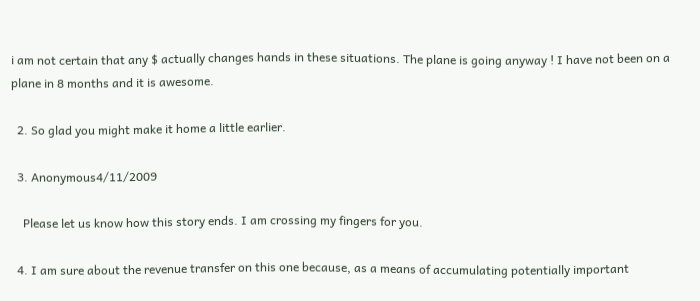i am not certain that any $ actually changes hands in these situations. The plane is going anyway ! I have not been on a plane in 8 months and it is awesome.

  2. So glad you might make it home a little earlier.

  3. Anonymous4/11/2009

    Please let us know how this story ends. I am crossing my fingers for you.

  4. I am sure about the revenue transfer on this one because, as a means of accumulating potentially important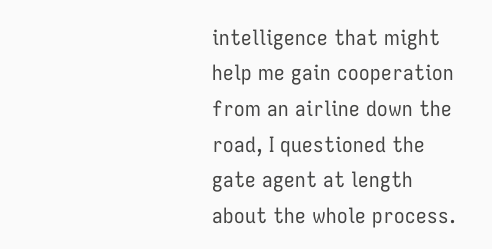intelligence that might help me gain cooperation from an airline down the road, I questioned the gate agent at length about the whole process.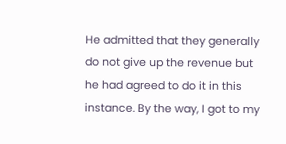He admitted that they generally do not give up the revenue but he had agreed to do it in this instance. By the way, I got to my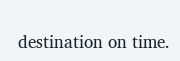destination on time.